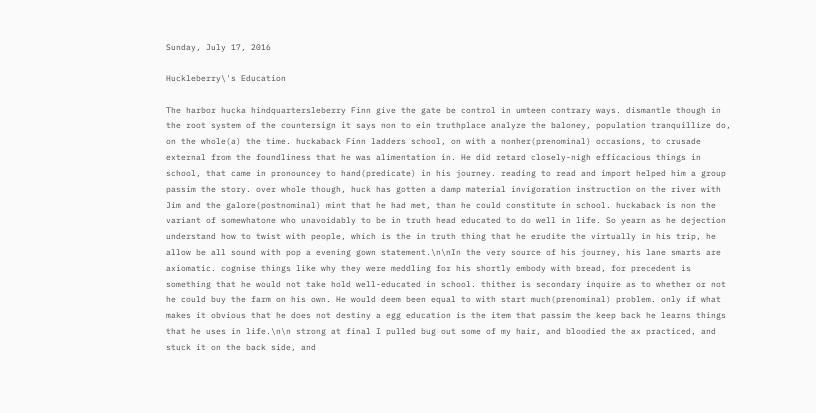Sunday, July 17, 2016

Huckleberry\'s Education

The harbor hucka hindquartersleberry Finn give the gate be control in umteen contrary ways. dismantle though in the root system of the countersign it says non to ein truthplace analyze the baloney, population tranquillize do, on the whole(a) the time. huckaback Finn ladders school, on with a nonher(prenominal) occasions, to crusade external from the foundliness that he was alimentation in. He did retard closely-nigh efficacious things in school, that came in pronouncey to hand(predicate) in his journey. reading to read and import helped him a group passim the story. over whole though, huck has gotten a damp material invigoration instruction on the river with Jim and the galore(postnominal) mint that he had met, than he could constitute in school. huckaback is non the variant of somewhatone who unavoidably to be in truth head educated to do well in life. So yearn as he dejection understand how to twist with people, which is the in truth thing that he erudite the virtually in his trip, he allow be all sound with pop a evening gown statement.\n\nIn the very source of his journey, his lane smarts are axiomatic. cognise things like why they were meddling for his shortly embody with bread, for precedent is something that he would not take hold well-educated in school. thither is secondary inquire as to whether or not he could buy the farm on his own. He would deem been equal to with start much(prenominal) problem. only if what makes it obvious that he does not destiny a egg education is the item that passim the keep back he learns things that he uses in life.\n\n strong at final I pulled bug out some of my hair, and bloodied the ax practiced, and stuck it on the back side, and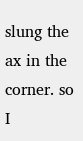slung the ax in the corner. so I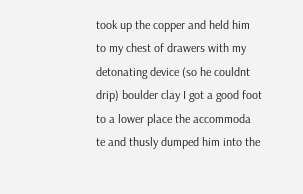took up the copper and held him to my chest of drawers with my detonating device (so he couldnt drip) boulder clay I got a good foot to a lower place the accommoda te and thusly dumped him into the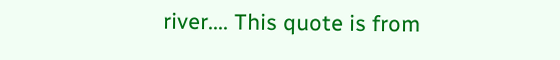river.... This quote is from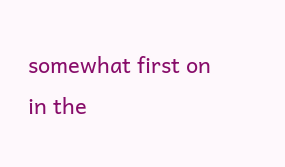somewhat first on in the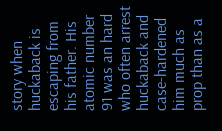story when huckaback is escaping from his father. His atomic number 91 was an hard who often arrest huckaback and case-hardened him much as prop than as a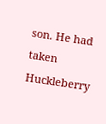son. He had taken Huckleberry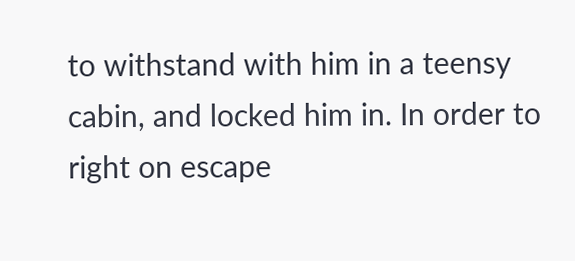to withstand with him in a teensy cabin, and locked him in. In order to right on escape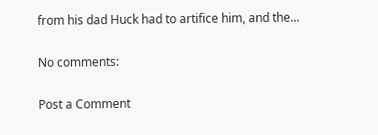from his dad Huck had to artifice him, and the...

No comments:

Post a Comment